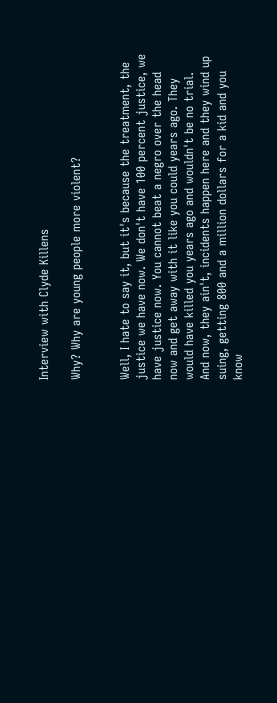Interview with Clyde Killens

Why? Why are young people more violent?


Well, I hate to say it, but it's because the treatment, the justice we have now. We don't have 100 percent justice, we have justice now. You cannot beat a negro over the head now and get away with it like you could years ago. They would have killed you years ago and wouldn't be no trial. And now, they ain't, incidents happen here and they wind up suing, getting 800 and a million dollars for a kid and you know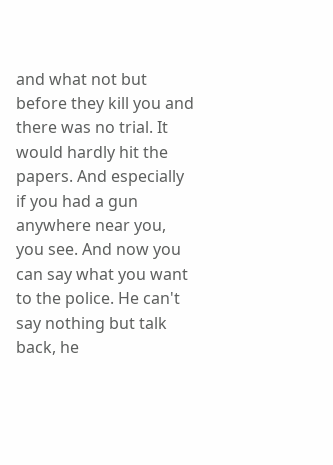and what not but before they kill you and there was no trial. It would hardly hit the papers. And especially if you had a gun anywhere near you, you see. And now you can say what you want to the police. He can't say nothing but talk back, he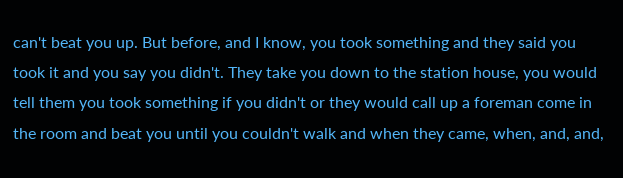can't beat you up. But before, and I know, you took something and they said you took it and you say you didn't. They take you down to the station house, you would tell them you took something if you didn't or they would call up a foreman come in the room and beat you until you couldn't walk and when they came, when, and, and,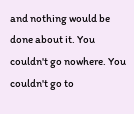and nothing would be done about it. You couldn't go nowhere. You couldn't go to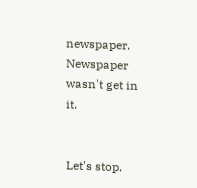newspaper. Newspaper wasn't get in it.


Let's stop.